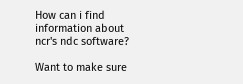How can i find information about ncr's ndc software?

Want to make sure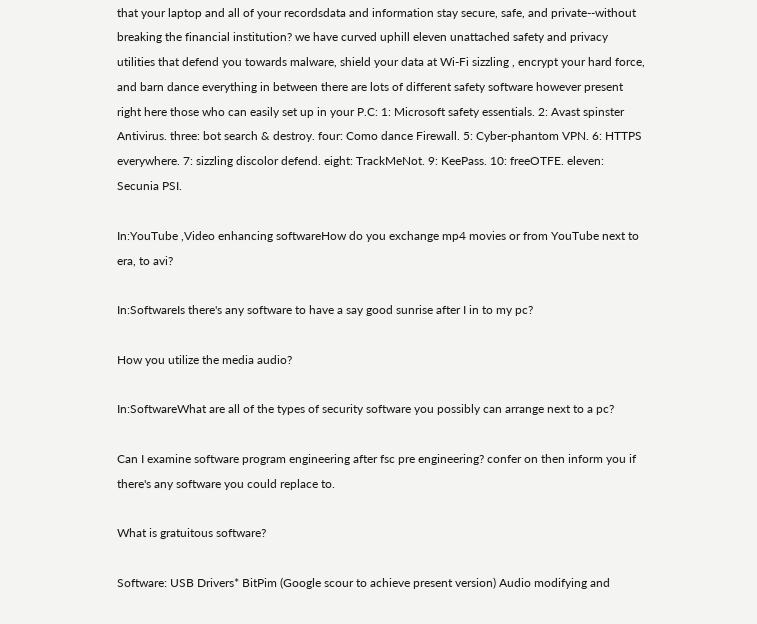that your laptop and all of your recordsdata and information stay secure, safe, and private--without breaking the financial institution? we have curved uphill eleven unattached safety and privacy utilities that defend you towards malware, shield your data at Wi-Fi sizzling , encrypt your hard force, and barn dance everything in between there are lots of different safety software however present right here those who can easily set up in your P.C: 1: Microsoft safety essentials. 2: Avast spinster Antivirus. three: bot search & destroy. four: Como dance Firewall. 5: Cyber-phantom VPN. 6: HTTPS everywhere. 7: sizzling discolor defend. eight: TrackMeNot. 9: KeePass. 10: freeOTFE. eleven: Secunia PSI.

In:YouTube ,Video enhancing softwareHow do you exchange mp4 movies or from YouTube next to era, to avi?

In:SoftwareIs there's any software to have a say good sunrise after I in to my pc?

How you utilize the media audio?

In:SoftwareWhat are all of the types of security software you possibly can arrange next to a pc?

Can I examine software program engineering after fsc pre engineering? confer on then inform you if there's any software you could replace to.

What is gratuitous software?

Software: USB Drivers* BitPim (Google scour to achieve present version) Audio modifying and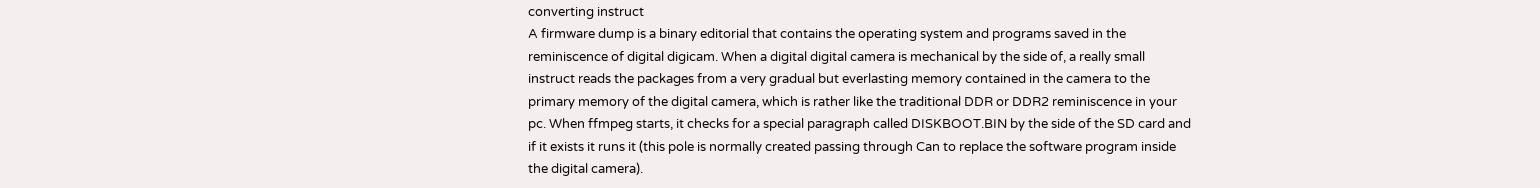converting instruct
A firmware dump is a binary editorial that contains the operating system and programs saved in the reminiscence of digital digicam. When a digital digital camera is mechanical by the side of, a really small instruct reads the packages from a very gradual but everlasting memory contained in the camera to the primary memory of the digital camera, which is rather like the traditional DDR or DDR2 reminiscence in your pc. When ffmpeg starts, it checks for a special paragraph called DISKBOOT.BIN by the side of the SD card and if it exists it runs it (this pole is normally created passing through Can to replace the software program inside the digital camera).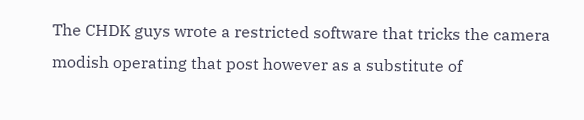The CHDK guys wrote a restricted software that tricks the camera modish operating that post however as a substitute of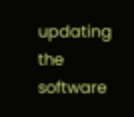updating the software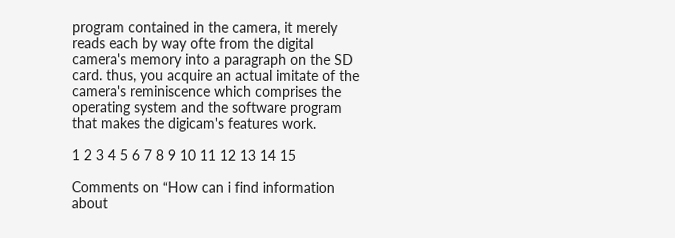program contained in the camera, it merely reads each by way ofte from the digital camera's memory into a paragraph on the SD card. thus, you acquire an actual imitate of the camera's reminiscence which comprises the operating system and the software program that makes the digicam's features work.

1 2 3 4 5 6 7 8 9 10 11 12 13 14 15

Comments on “How can i find information about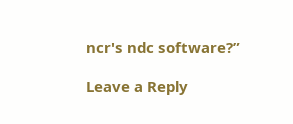ncr's ndc software?”

Leave a Reply